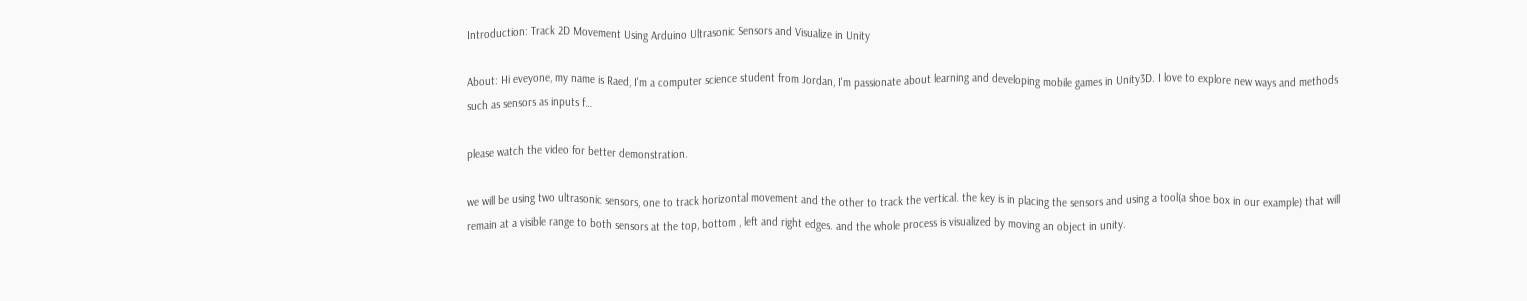Introduction: Track 2D Movement Using Arduino Ultrasonic Sensors and Visualize in Unity

About: Hi eveyone, my name is Raed, I'm a computer science student from Jordan, I'm passionate about learning and developing mobile games in Unity3D. I love to explore new ways and methods such as sensors as inputs f…

please watch the video for better demonstration.

we will be using two ultrasonic sensors, one to track horizontal movement and the other to track the vertical. the key is in placing the sensors and using a tool(a shoe box in our example) that will remain at a visible range to both sensors at the top, bottom , left and right edges. and the whole process is visualized by moving an object in unity.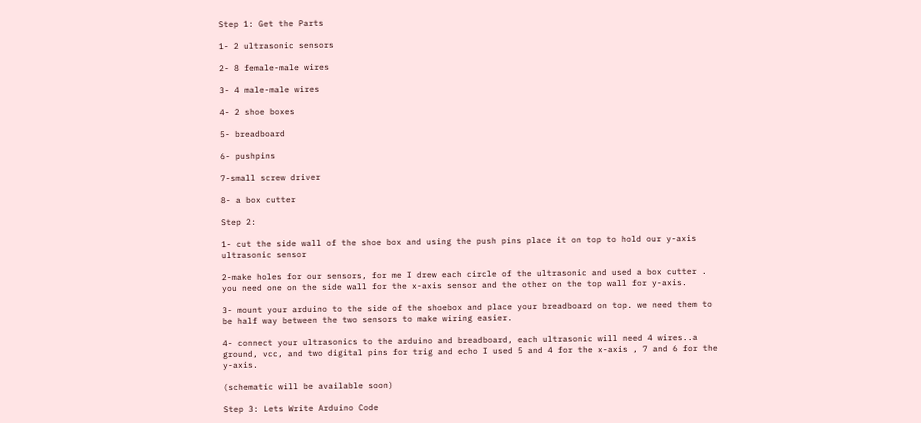Step 1: Get the Parts

1- 2 ultrasonic sensors

2- 8 female-male wires

3- 4 male-male wires

4- 2 shoe boxes

5- breadboard

6- pushpins

7-small screw driver

8- a box cutter

Step 2:

1- cut the side wall of the shoe box and using the push pins place it on top to hold our y-axis ultrasonic sensor

2-make holes for our sensors, for me I drew each circle of the ultrasonic and used a box cutter . you need one on the side wall for the x-axis sensor and the other on the top wall for y-axis.

3- mount your arduino to the side of the shoebox and place your breadboard on top. we need them to be half way between the two sensors to make wiring easier.

4- connect your ultrasonics to the arduino and breadboard, each ultrasonic will need 4 wires..a ground, vcc, and two digital pins for trig and echo I used 5 and 4 for the x-axis , 7 and 6 for the y-axis.

(schematic will be available soon)

Step 3: Lets Write Arduino Code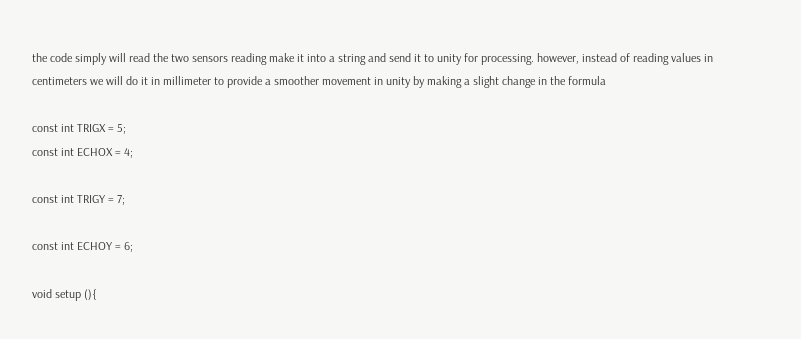the code simply will read the two sensors reading make it into a string and send it to unity for processing. however, instead of reading values in centimeters we will do it in millimeter to provide a smoother movement in unity by making a slight change in the formula

const int TRIGX = 5;
const int ECHOX = 4;

const int TRIGY = 7;

const int ECHOY = 6;

void setup (){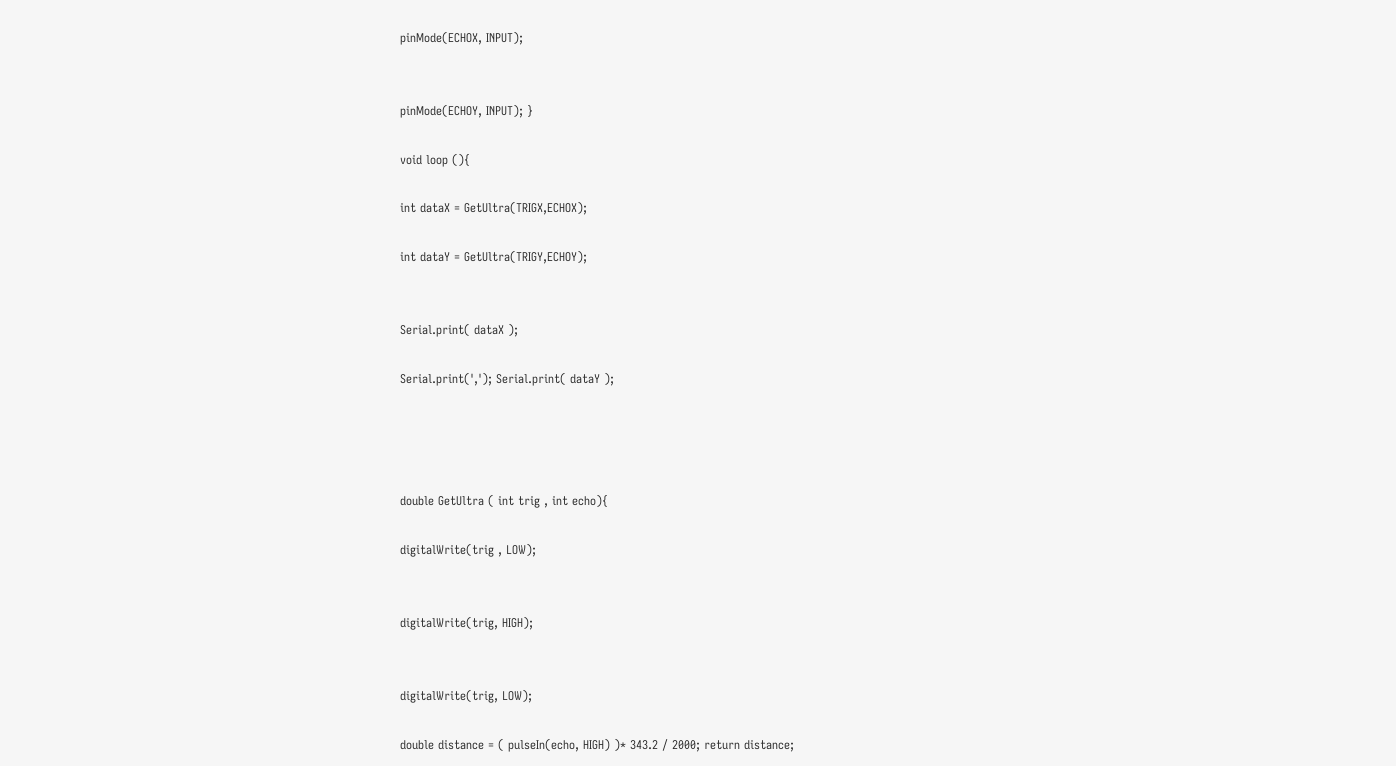pinMode(ECHOX, INPUT);


pinMode(ECHOY, INPUT); }

void loop (){

int dataX = GetUltra(TRIGX,ECHOX);

int dataY = GetUltra(TRIGY,ECHOY);


Serial.print( dataX );

Serial.print(','); Serial.print( dataY );




double GetUltra ( int trig , int echo){

digitalWrite(trig , LOW);


digitalWrite(trig, HIGH);


digitalWrite(trig, LOW);

double distance = ( pulseIn(echo, HIGH) )* 343.2 / 2000; return distance;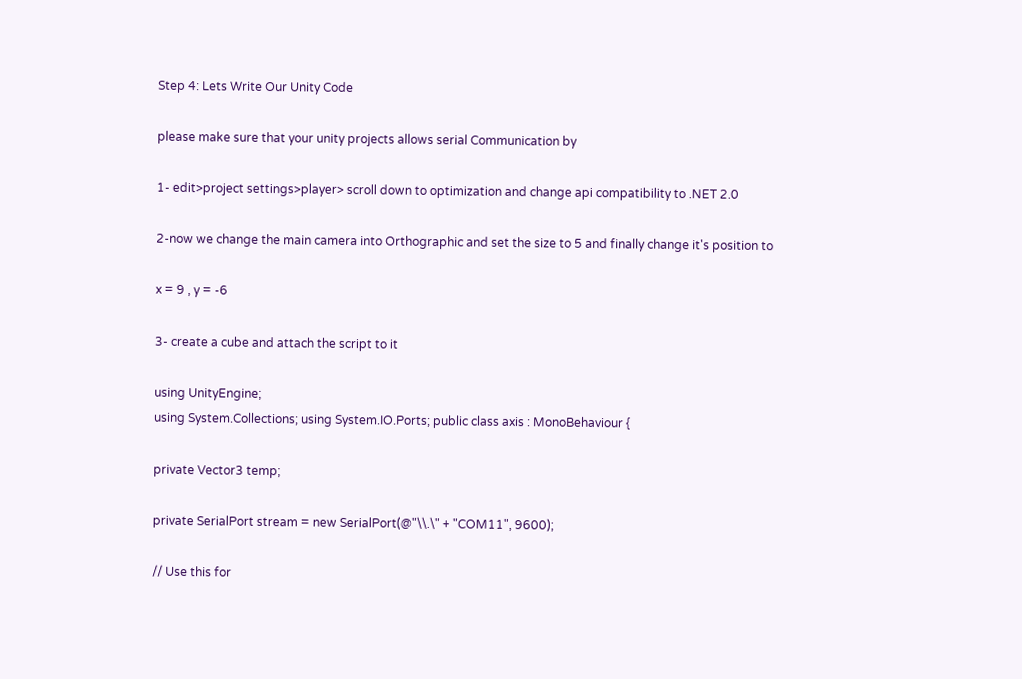Step 4: Lets Write Our Unity Code

please make sure that your unity projects allows serial Communication by

1- edit>project settings>player> scroll down to optimization and change api compatibility to .NET 2.0

2-now we change the main camera into Orthographic and set the size to 5 and finally change it's position to

x = 9 , y = -6

3- create a cube and attach the script to it

using UnityEngine;
using System.Collections; using System.IO.Ports; public class axis : MonoBehaviour {

private Vector3 temp;

private SerialPort stream = new SerialPort(@"\\.\" + "COM11", 9600);

// Use this for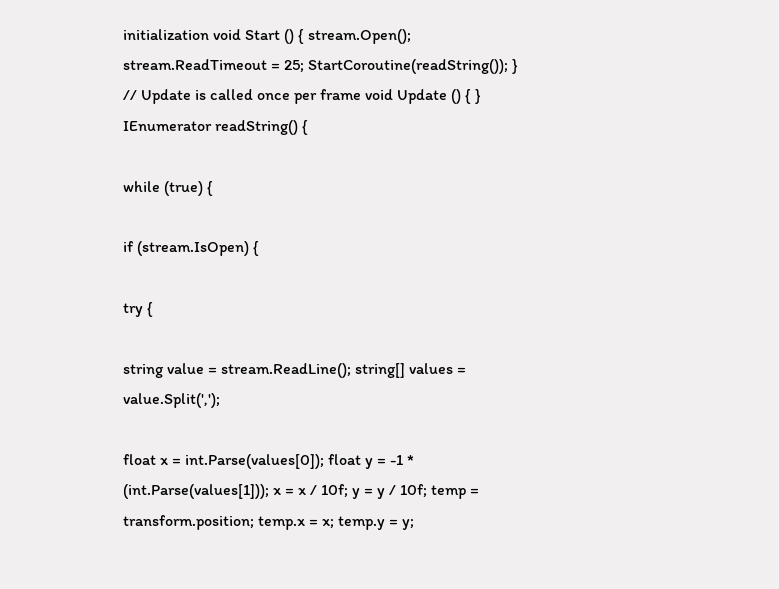initialization void Start () { stream.Open(); stream.ReadTimeout = 25; StartCoroutine(readString()); } // Update is called once per frame void Update () { } IEnumerator readString() {

while (true) {

if (stream.IsOpen) {

try {

string value = stream.ReadLine(); string[] values = value.Split(',');

float x = int.Parse(values[0]); float y = -1 * (int.Parse(values[1])); x = x / 10f; y = y / 10f; temp = transform.position; temp.x = x; temp.y = y;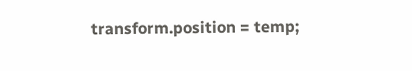transform.position = temp;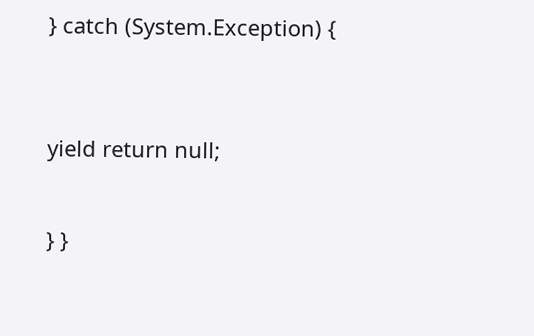} catch (System.Exception) {



yield return null;


} }